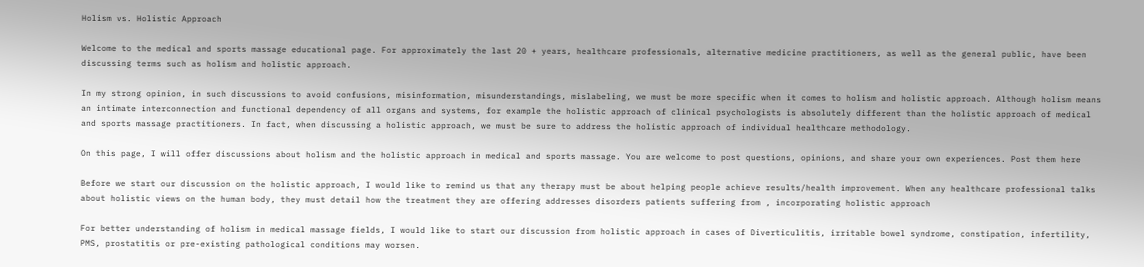Holism vs. Holistic Approach

Welcome to the medical and sports massage educational page. For approximately the last 20 + years, healthcare professionals, alternative medicine practitioners, as well as the general public, have been discussing terms such as holism and holistic approach.

In my strong opinion, in such discussions to avoid confusions, misinformation, misunderstandings, mislabeling, we must be more specific when it comes to holism and holistic approach. Although holism means an intimate interconnection and functional dependency of all organs and systems, for example the holistic approach of clinical psychologists is absolutely different than the holistic approach of medical and sports massage practitioners. In fact, when discussing a holistic approach, we must be sure to address the holistic approach of individual healthcare methodology.

On this page, I will offer discussions about holism and the holistic approach in medical and sports massage. You are welcome to post questions, opinions, and share your own experiences. Post them here

Before we start our discussion on the holistic approach, I would like to remind us that any therapy must be about helping people achieve results/health improvement. When any healthcare professional talks about holistic views on the human body, they must detail how the treatment they are offering addresses disorders patients suffering from , incorporating holistic approach

For better understanding of holism in medical massage fields, I would like to start our discussion from holistic approach in cases of Diverticulitis, irritable bowel syndrome, constipation, infertility, PMS, prostatitis or pre-existing pathological conditions may worsen.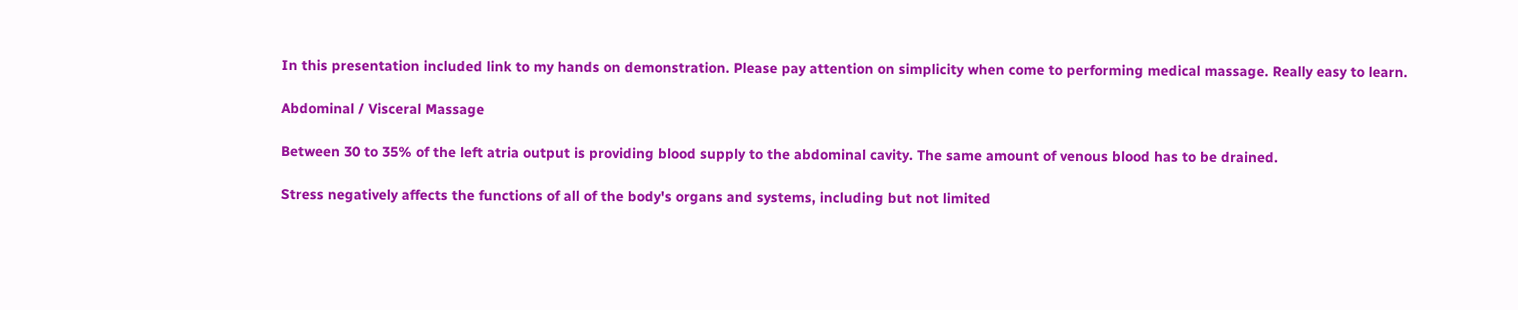In this presentation included link to my hands on demonstration. Please pay attention on simplicity when come to performing medical massage. Really easy to learn.

Abdominal / Visceral Massage

Between 30 to 35% of the left atria output is providing blood supply to the abdominal cavity. The same amount of venous blood has to be drained.

Stress negatively affects the functions of all of the body's organs and systems, including but not limited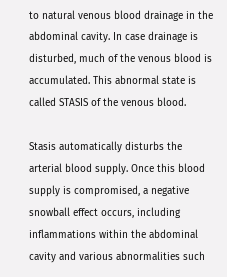to natural venous blood drainage in the abdominal cavity. In case drainage is disturbed, much of the venous blood is accumulated. This abnormal state is called STASIS of the venous blood.

Stasis automatically disturbs the arterial blood supply. Once this blood supply is compromised, a negative snowball effect occurs, including inflammations within the abdominal cavity and various abnormalities such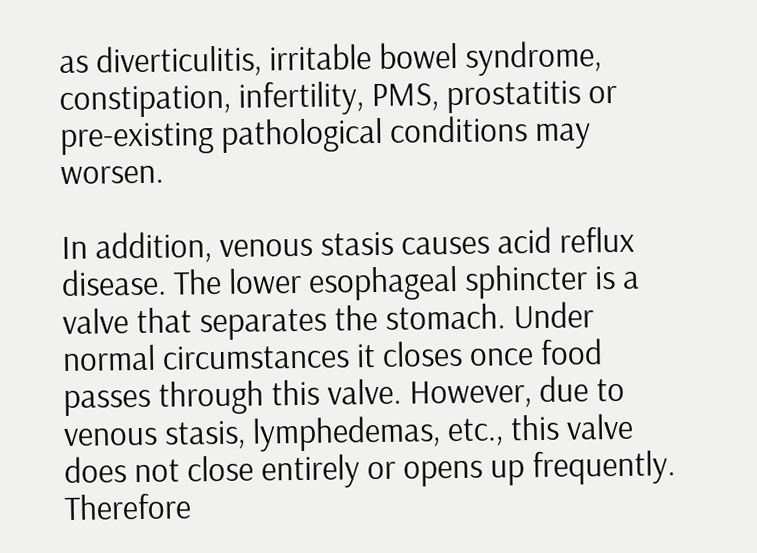as diverticulitis, irritable bowel syndrome, constipation, infertility, PMS, prostatitis or pre-existing pathological conditions may worsen.

In addition, venous stasis causes acid reflux disease. The lower esophageal sphincter is a valve that separates the stomach. Under normal circumstances it closes once food passes through this valve. However, due to venous stasis, lymphedemas, etc., this valve does not close entirely or opens up frequently. Therefore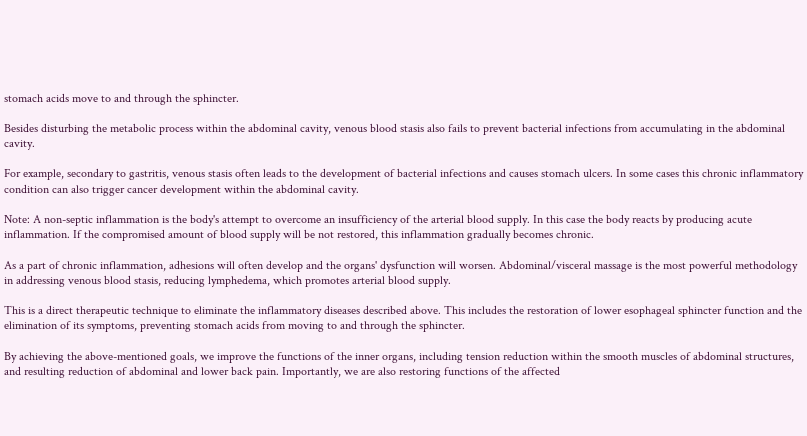stomach acids move to and through the sphincter.

Besides disturbing the metabolic process within the abdominal cavity, venous blood stasis also fails to prevent bacterial infections from accumulating in the abdominal cavity.

For example, secondary to gastritis, venous stasis often leads to the development of bacterial infections and causes stomach ulcers. In some cases this chronic inflammatory condition can also trigger cancer development within the abdominal cavity.

Note: A non-septic inflammation is the body's attempt to overcome an insufficiency of the arterial blood supply. In this case the body reacts by producing acute inflammation. If the compromised amount of blood supply will be not restored, this inflammation gradually becomes chronic.

As a part of chronic inflammation, adhesions will often develop and the organs' dysfunction will worsen. Abdominal/visceral massage is the most powerful methodology in addressing venous blood stasis, reducing lymphedema, which promotes arterial blood supply.

This is a direct therapeutic technique to eliminate the inflammatory diseases described above. This includes the restoration of lower esophageal sphincter function and the elimination of its symptoms, preventing stomach acids from moving to and through the sphincter.

By achieving the above-mentioned goals, we improve the functions of the inner organs, including tension reduction within the smooth muscles of abdominal structures, and resulting reduction of abdominal and lower back pain. Importantly, we are also restoring functions of the affected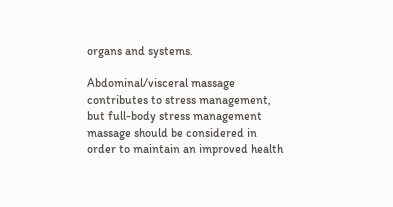organs and systems.

Abdominal/visceral massage contributes to stress management, but full-body stress management massage should be considered in order to maintain an improved health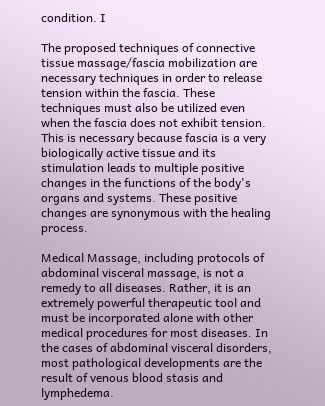condition. I

The proposed techniques of connective tissue massage/fascia mobilization are necessary techniques in order to release tension within the fascia. These techniques must also be utilized even when the fascia does not exhibit tension. This is necessary because fascia is a very biologically active tissue and its stimulation leads to multiple positive changes in the functions of the body's organs and systems. These positive changes are synonymous with the healing process.

Medical Massage, including protocols of abdominal visceral massage, is not a remedy to all diseases. Rather, it is an extremely powerful therapeutic tool and must be incorporated alone with other medical procedures for most diseases. In the cases of abdominal visceral disorders, most pathological developments are the result of venous blood stasis and lymphedema.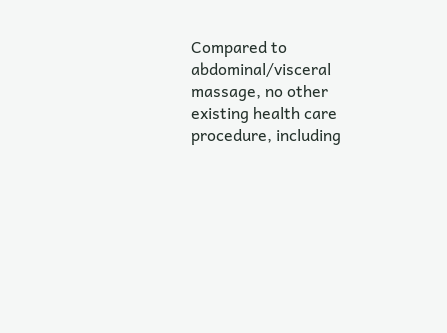Compared to abdominal/visceral massage, no other existing health care procedure, including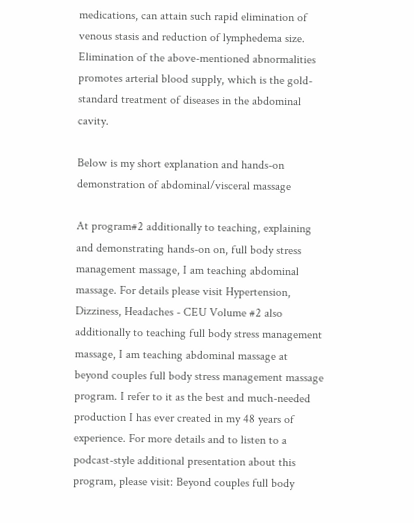medications, can attain such rapid elimination of venous stasis and reduction of lymphedema size. Elimination of the above-mentioned abnormalities promotes arterial blood supply, which is the gold-standard treatment of diseases in the abdominal cavity.

Below is my short explanation and hands-on demonstration of abdominal/visceral massage

At program#2 additionally to teaching, explaining and demonstrating hands-on on, full body stress management massage, I am teaching abdominal massage. For details please visit Hypertension, Dizziness, Headaches - CEU Volume #2 also additionally to teaching full body stress management massage, I am teaching abdominal massage at beyond couples full body stress management massage program. I refer to it as the best and much-needed production I has ever created in my 48 years of experience. For more details and to listen to a podcast-style additional presentation about this program, please visit: Beyond couples full body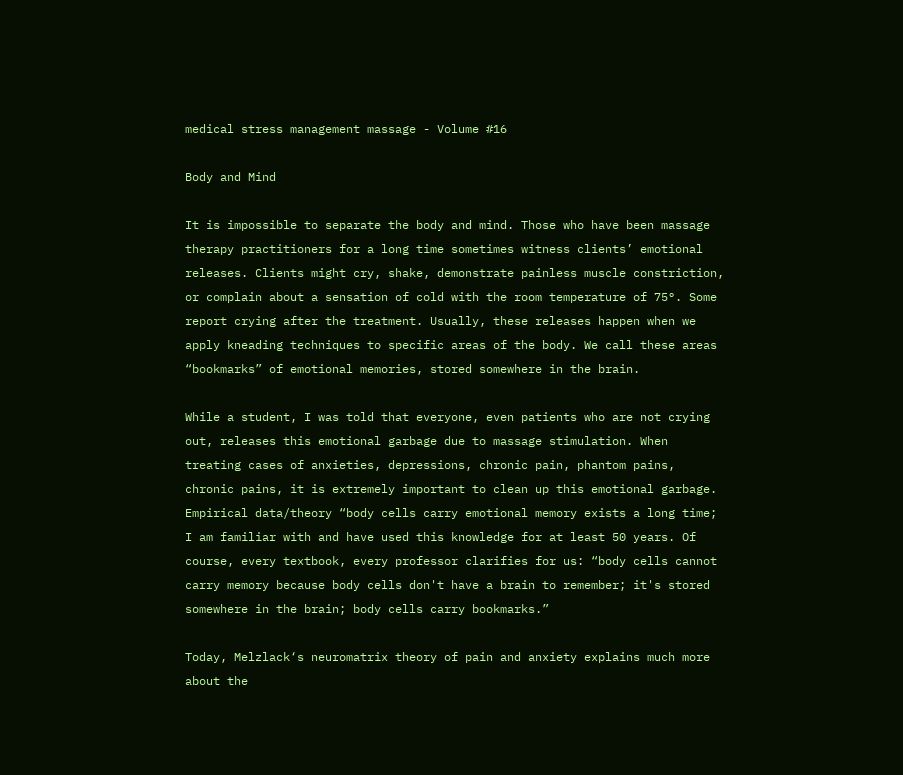medical stress management massage - Volume #16

Body and Mind

It is impossible to separate the body and mind. Those who have been massage therapy practitioners for a long time sometimes witness clients’ emotional releases. Clients might cry, shake, demonstrate painless muscle constriction, or complain about a sensation of cold with the room temperature of 75°. Some report crying after the treatment. Usually, these releases happen when we apply kneading techniques to specific areas of the body. We call these areas “bookmarks” of emotional memories, stored somewhere in the brain.

While a student, I was told that everyone, even patients who are not crying out, releases this emotional garbage due to massage stimulation. When treating cases of anxieties, depressions, chronic pain, phantom pains, chronic pains, it is extremely important to clean up this emotional garbage. Empirical data/theory “body cells carry emotional memory exists a long time; I am familiar with and have used this knowledge for at least 50 years. Of course, every textbook, every professor clarifies for us: “body cells cannot carry memory because body cells don't have a brain to remember; it's stored somewhere in the brain; body cells carry bookmarks.”

Today, Melzlack‘s neuromatrix theory of pain and anxiety explains much more about the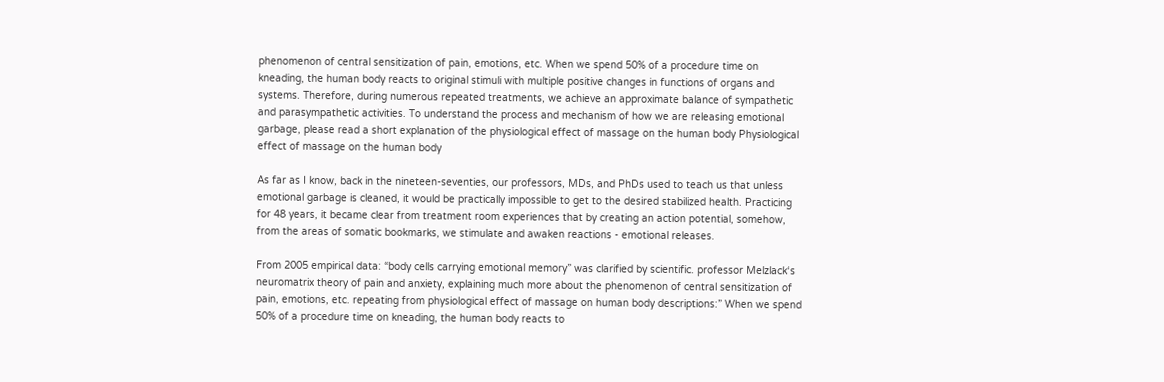phenomenon of central sensitization of pain, emotions, etc. When we spend 50% of a procedure time on kneading, the human body reacts to original stimuli with multiple positive changes in functions of organs and systems. Therefore, during numerous repeated treatments, we achieve an approximate balance of sympathetic and parasympathetic activities. To understand the process and mechanism of how we are releasing emotional garbage, please read a short explanation of the physiological effect of massage on the human body Physiological effect of massage on the human body

As far as I know, back in the nineteen-seventies, our professors, MDs, and PhDs used to teach us that unless emotional garbage is cleaned, it would be practically impossible to get to the desired stabilized health. Practicing for 48 years, it became clear from treatment room experiences that by creating an action potential, somehow, from the areas of somatic bookmarks, we stimulate and awaken reactions - emotional releases.

From 2005 empirical data: “body cells carrying emotional memory” was clarified by scientific. professor Melzlack‘s neuromatrix theory of pain and anxiety, explaining much more about the phenomenon of central sensitization of pain, emotions, etc. repeating from physiological effect of massage on human body descriptions:” When we spend 50% of a procedure time on kneading, the human body reacts to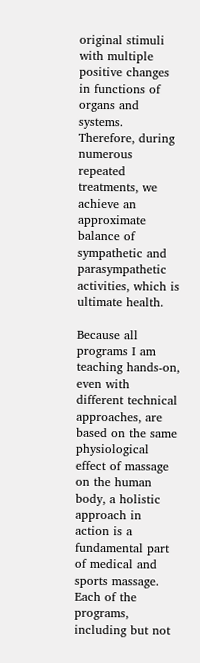original stimuli with multiple positive changes in functions of organs and systems. Therefore, during numerous repeated treatments, we achieve an approximate balance of sympathetic and parasympathetic activities, which is ultimate health.

Because all programs I am teaching hands-on, even with different technical approaches, are based on the same physiological effect of massage on the human body, a holistic approach in action is a fundamental part of medical and sports massage. Each of the programs, including but not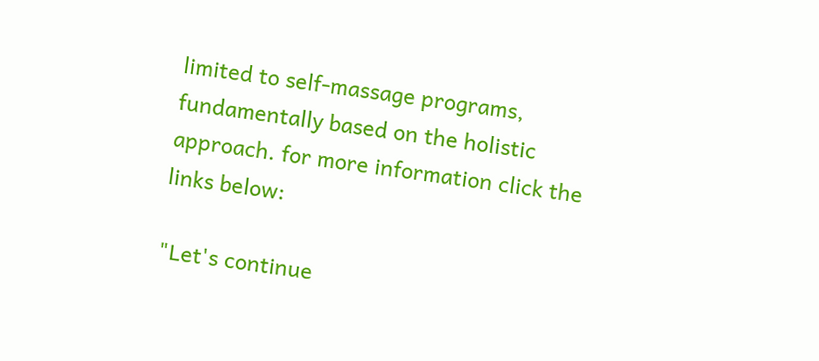limited to self-massage programs, fundamentally based on the holistic approach. for more information click the links below:

"Let's continue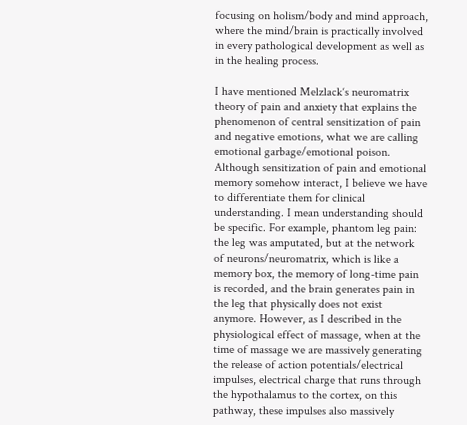focusing on holism/body and mind approach, where the mind/brain is practically involved in every pathological development as well as in the healing process.

I have mentioned Melzlack‘s neuromatrix theory of pain and anxiety that explains the phenomenon of central sensitization of pain and negative emotions, what we are calling emotional garbage/emotional poison. Although sensitization of pain and emotional memory somehow interact, I believe we have to differentiate them for clinical understanding. I mean understanding should be specific. For example, phantom leg pain: the leg was amputated, but at the network of neurons/neuromatrix, which is like a memory box, the memory of long-time pain is recorded, and the brain generates pain in the leg that physically does not exist anymore. However, as I described in the physiological effect of massage, when at the time of massage we are massively generating the release of action potentials/electrical impulses, electrical charge that runs through the hypothalamus to the cortex, on this pathway, these impulses also massively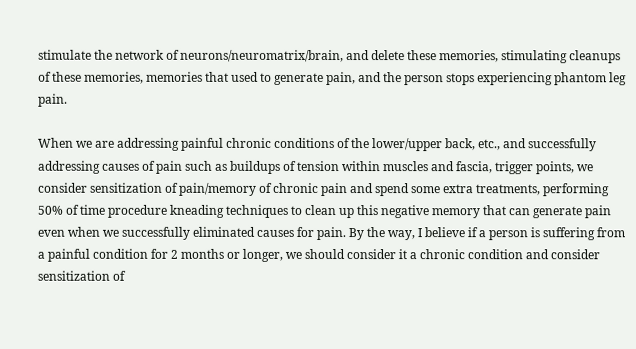stimulate the network of neurons/neuromatrix/brain, and delete these memories, stimulating cleanups of these memories, memories that used to generate pain, and the person stops experiencing phantom leg pain.

When we are addressing painful chronic conditions of the lower/upper back, etc., and successfully addressing causes of pain such as buildups of tension within muscles and fascia, trigger points, we consider sensitization of pain/memory of chronic pain and spend some extra treatments, performing 50% of time procedure kneading techniques to clean up this negative memory that can generate pain even when we successfully eliminated causes for pain. By the way, I believe if a person is suffering from a painful condition for 2 months or longer, we should consider it a chronic condition and consider sensitization of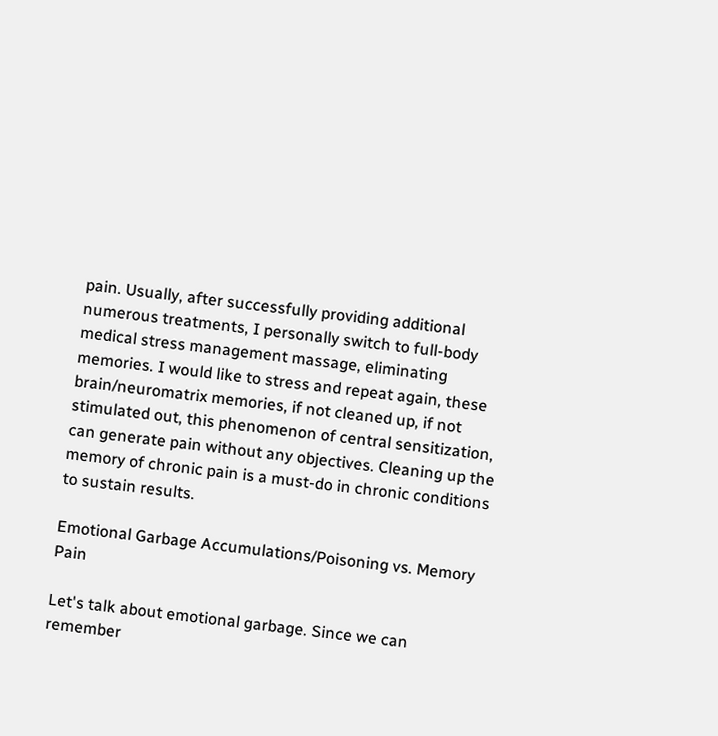pain. Usually, after successfully providing additional numerous treatments, I personally switch to full-body medical stress management massage, eliminating memories. I would like to stress and repeat again, these brain/neuromatrix memories, if not cleaned up, if not stimulated out, this phenomenon of central sensitization, can generate pain without any objectives. Cleaning up the memory of chronic pain is a must-do in chronic conditions to sustain results.

Emotional Garbage Accumulations/Poisoning vs. Memory Pain

Let's talk about emotional garbage. Since we can remember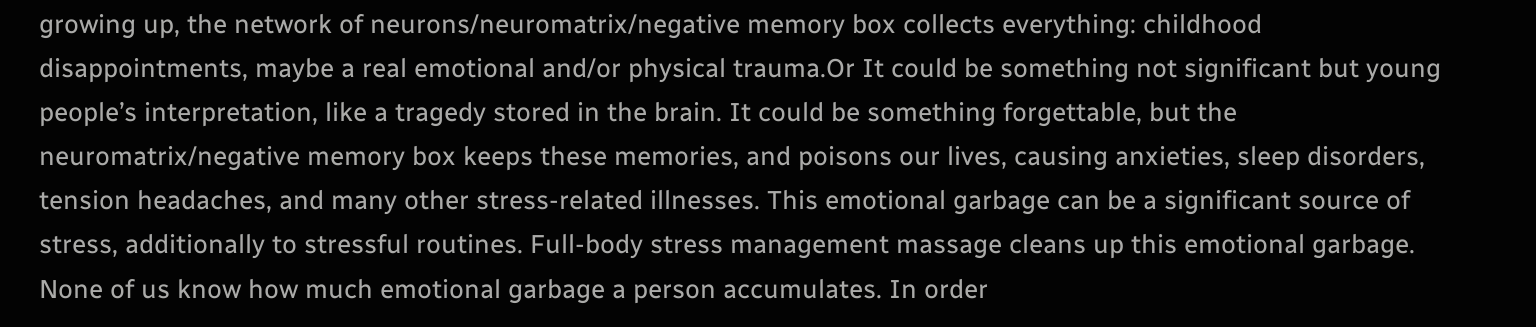growing up, the network of neurons/neuromatrix/negative memory box collects everything: childhood disappointments, maybe a real emotional and/or physical trauma.Or It could be something not significant but young people’s interpretation, like a tragedy stored in the brain. It could be something forgettable, but the neuromatrix/negative memory box keeps these memories, and poisons our lives, causing anxieties, sleep disorders, tension headaches, and many other stress-related illnesses. This emotional garbage can be a significant source of stress, additionally to stressful routines. Full-body stress management massage cleans up this emotional garbage. None of us know how much emotional garbage a person accumulates. In order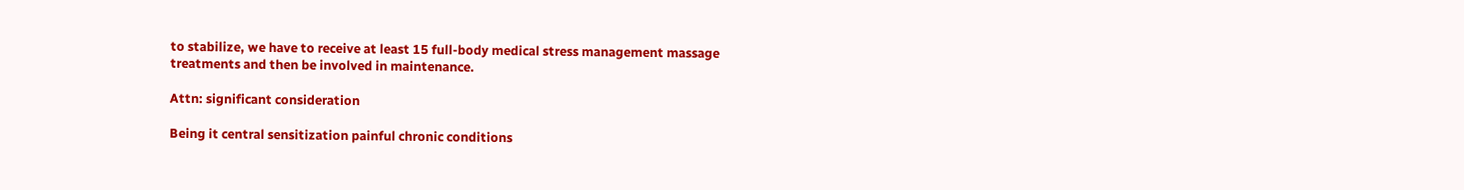to stabilize, we have to receive at least 15 full-body medical stress management massage treatments and then be involved in maintenance.

Attn: significant consideration

Being it central sensitization painful chronic conditions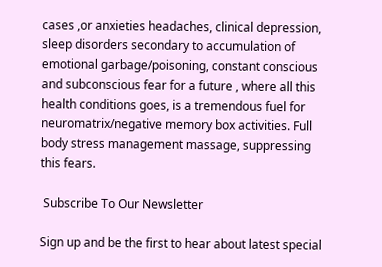cases ,or anxieties headaches, clinical depression, sleep disorders secondary to accumulation of emotional garbage/poisoning, constant conscious and subconscious fear for a future , where all this health conditions goes, is a tremendous fuel for neuromatrix/negative memory box activities. Full body stress management massage, suppressing this fears.

 Subscribe To Our Newsletter

Sign up and be the first to hear about latest special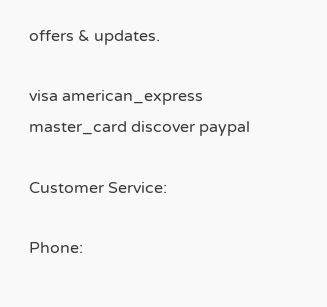offers & updates.

visa american_express master_card discover paypal

Customer Service:

Phone: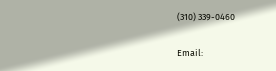(310) 339-0460

Email: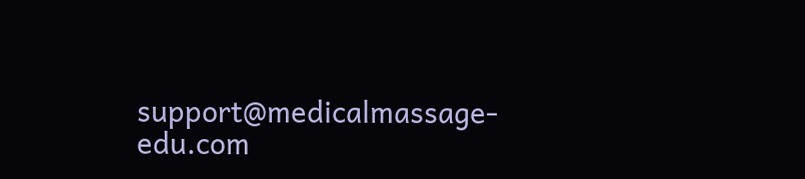support@medicalmassage-edu.com